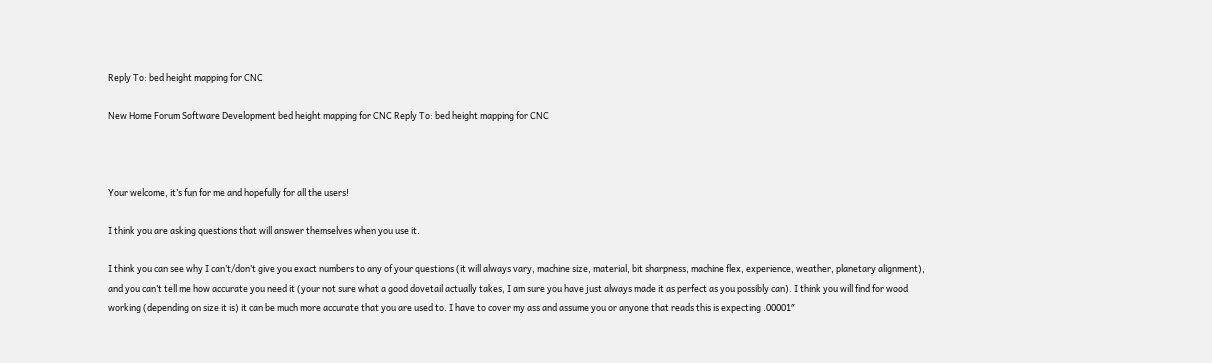Reply To: bed height mapping for CNC

New Home Forum Software Development bed height mapping for CNC Reply To: bed height mapping for CNC



Your welcome, it’s fun for me and hopefully for all the users!

I think you are asking questions that will answer themselves when you use it.

I think you can see why I can’t/don’t give you exact numbers to any of your questions (it will always vary, machine size, material, bit sharpness, machine flex, experience, weather, planetary alignment), and you can’t tell me how accurate you need it (your not sure what a good dovetail actually takes, I am sure you have just always made it as perfect as you possibly can). I think you will find for wood working (depending on size it is) it can be much more accurate that you are used to. I have to cover my ass and assume you or anyone that reads this is expecting .00001″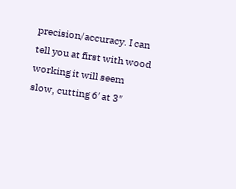precision/accuracy. I can tell you at first with wood working it will seem slow, cutting 6′ at 3″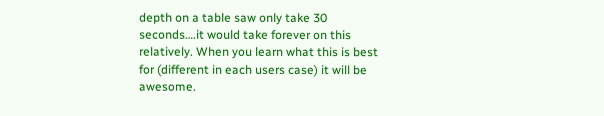depth on a table saw only take 30 seconds….it would take forever on this relatively. When you learn what this is best for (different in each users case) it will be awesome.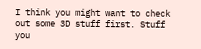I think you might want to check out some 3D stuff first. Stuff you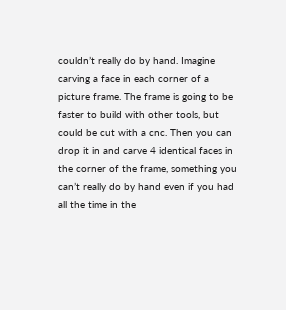couldn’t really do by hand. Imagine carving a face in each corner of a picture frame. The frame is going to be faster to build with other tools, but could be cut with a cnc. Then you can drop it in and carve 4 identical faces in the corner of the frame, something you can’t really do by hand even if you had all the time in the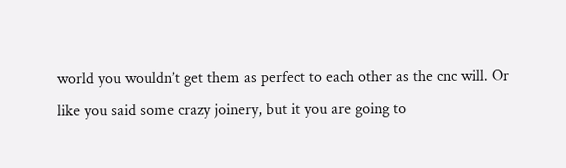world you wouldn’t get them as perfect to each other as the cnc will. Or like you said some crazy joinery, but it you are going to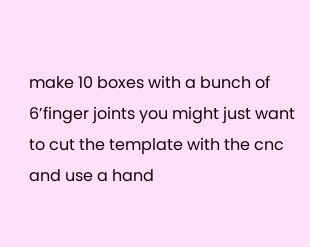make 10 boxes with a bunch of 6’finger joints you might just want to cut the template with the cnc and use a hand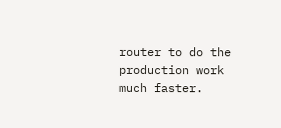router to do the production work much faster.